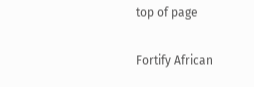top of page

Fortify African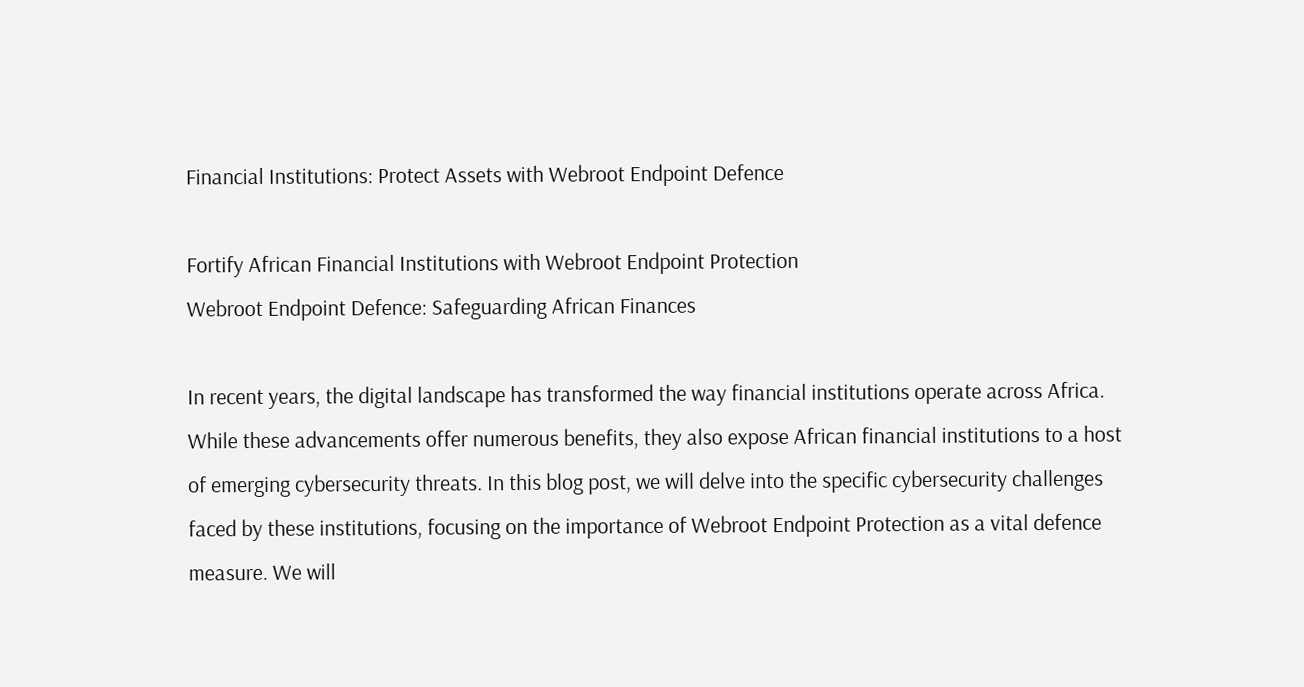Financial Institutions: Protect Assets with Webroot Endpoint Defence

Fortify African Financial Institutions with Webroot Endpoint Protection
Webroot Endpoint Defence: Safeguarding African Finances

In recent years, the digital landscape has transformed the way financial institutions operate across Africa. While these advancements offer numerous benefits, they also expose African financial institutions to a host of emerging cybersecurity threats. In this blog post, we will delve into the specific cybersecurity challenges faced by these institutions, focusing on the importance of Webroot Endpoint Protection as a vital defence measure. We will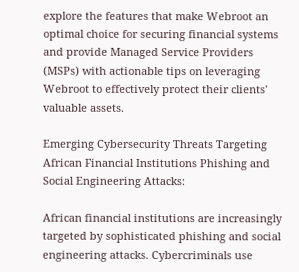explore the features that make Webroot an optimal choice for securing financial systems and provide Managed Service Providers (MSPs) with actionable tips on leveraging Webroot to effectively protect their clients' valuable assets.

Emerging Cybersecurity Threats Targeting African Financial Institutions Phishing and Social Engineering Attacks:

African financial institutions are increasingly targeted by sophisticated phishing and social engineering attacks. Cybercriminals use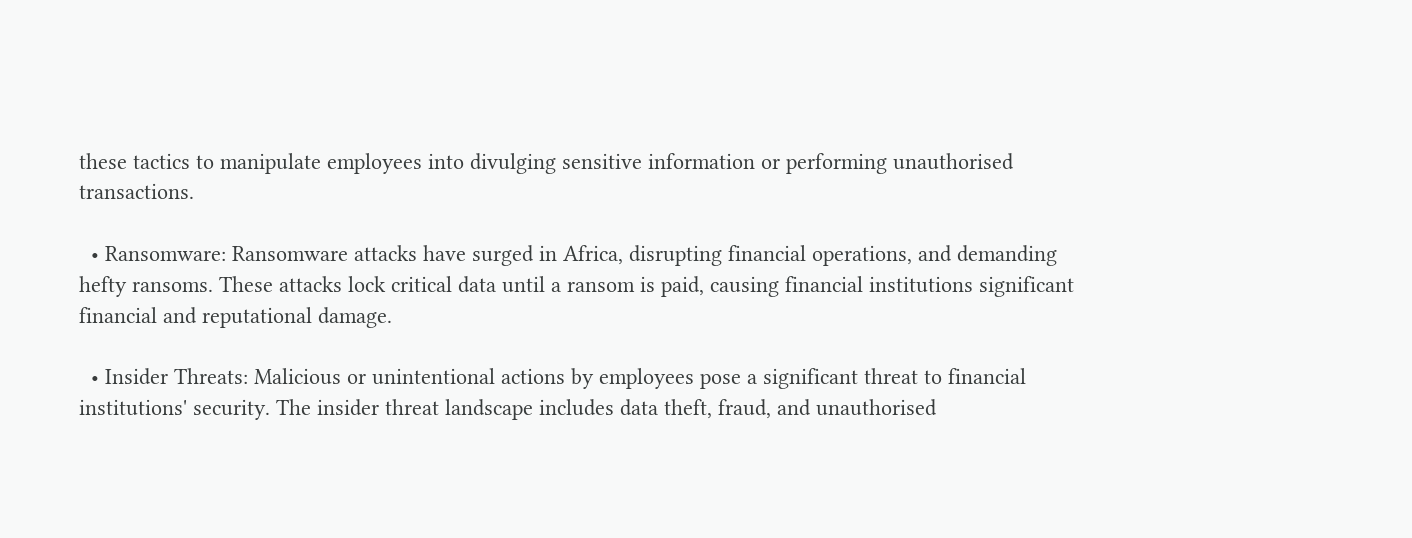these tactics to manipulate employees into divulging sensitive information or performing unauthorised transactions.

  • Ransomware: Ransomware attacks have surged in Africa, disrupting financial operations, and demanding hefty ransoms. These attacks lock critical data until a ransom is paid, causing financial institutions significant financial and reputational damage.

  • Insider Threats: Malicious or unintentional actions by employees pose a significant threat to financial institutions' security. The insider threat landscape includes data theft, fraud, and unauthorised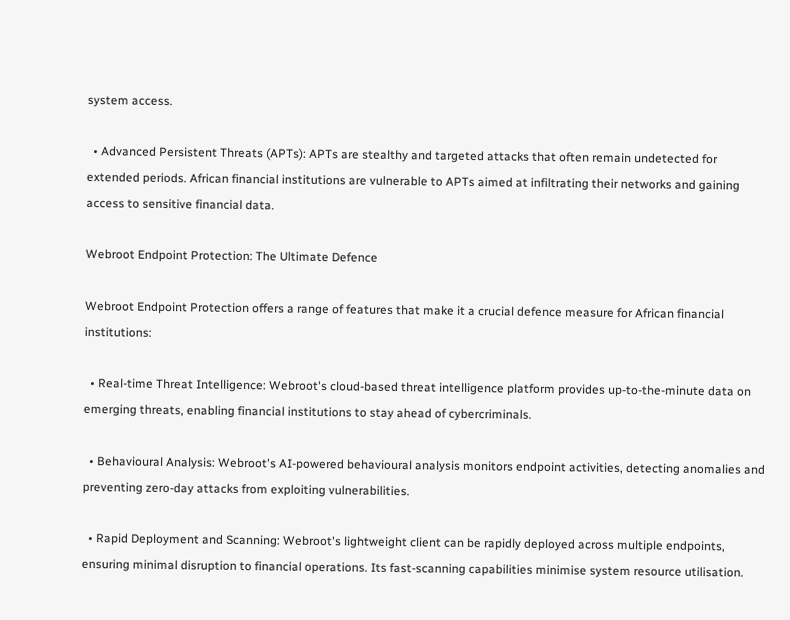system access.

  • Advanced Persistent Threats (APTs): APTs are stealthy and targeted attacks that often remain undetected for extended periods. African financial institutions are vulnerable to APTs aimed at infiltrating their networks and gaining access to sensitive financial data.

Webroot Endpoint Protection: The Ultimate Defence

Webroot Endpoint Protection offers a range of features that make it a crucial defence measure for African financial institutions:

  • Real-time Threat Intelligence: Webroot's cloud-based threat intelligence platform provides up-to-the-minute data on emerging threats, enabling financial institutions to stay ahead of cybercriminals.

  • Behavioural Analysis: Webroot's AI-powered behavioural analysis monitors endpoint activities, detecting anomalies and preventing zero-day attacks from exploiting vulnerabilities.

  • Rapid Deployment and Scanning: Webroot's lightweight client can be rapidly deployed across multiple endpoints, ensuring minimal disruption to financial operations. Its fast-scanning capabilities minimise system resource utilisation.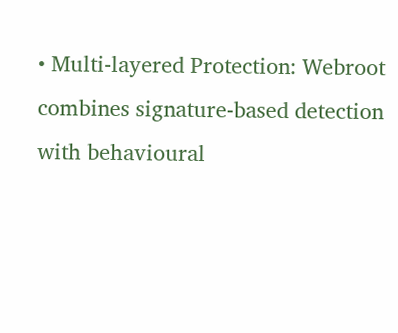• Multi-layered Protection: Webroot combines signature-based detection with behavioural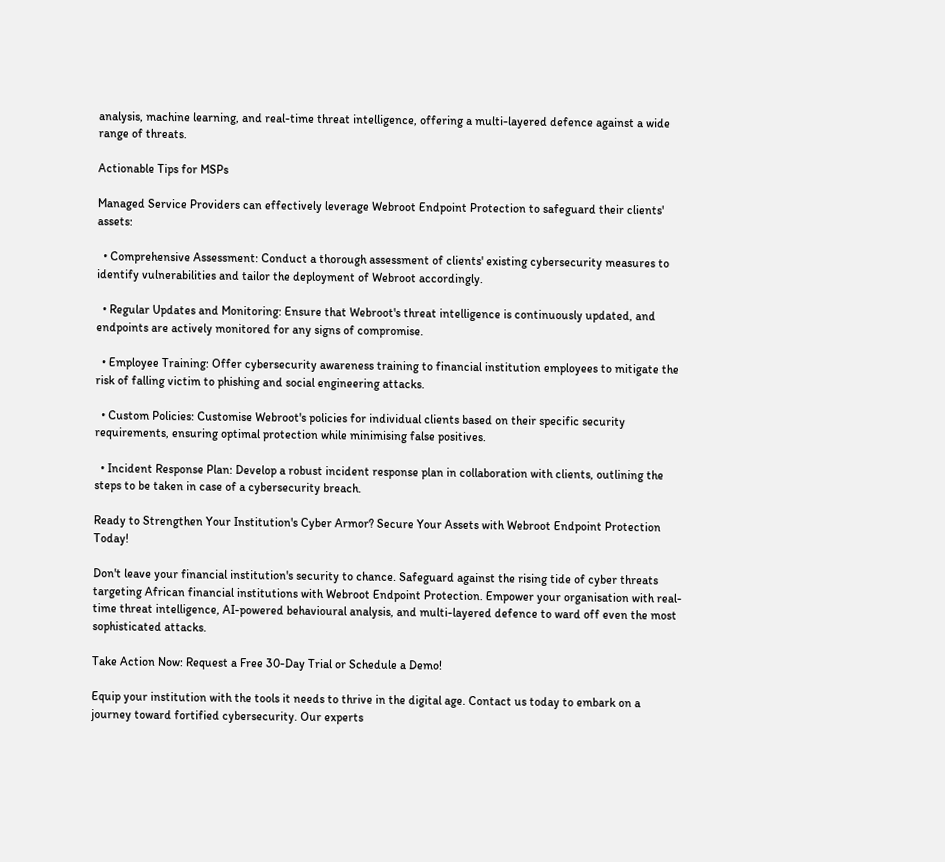analysis, machine learning, and real-time threat intelligence, offering a multi-layered defence against a wide range of threats.

Actionable Tips for MSPs

Managed Service Providers can effectively leverage Webroot Endpoint Protection to safeguard their clients' assets:

  • Comprehensive Assessment: Conduct a thorough assessment of clients' existing cybersecurity measures to identify vulnerabilities and tailor the deployment of Webroot accordingly.

  • Regular Updates and Monitoring: Ensure that Webroot's threat intelligence is continuously updated, and endpoints are actively monitored for any signs of compromise.

  • Employee Training: Offer cybersecurity awareness training to financial institution employees to mitigate the risk of falling victim to phishing and social engineering attacks.

  • Custom Policies: Customise Webroot's policies for individual clients based on their specific security requirements, ensuring optimal protection while minimising false positives.

  • Incident Response Plan: Develop a robust incident response plan in collaboration with clients, outlining the steps to be taken in case of a cybersecurity breach.

Ready to Strengthen Your Institution's Cyber Armor? Secure Your Assets with Webroot Endpoint Protection Today!

Don't leave your financial institution's security to chance. Safeguard against the rising tide of cyber threats targeting African financial institutions with Webroot Endpoint Protection. Empower your organisation with real-time threat intelligence, AI-powered behavioural analysis, and multi-layered defence to ward off even the most sophisticated attacks.

Take Action Now: Request a Free 30-Day Trial or Schedule a Demo!

Equip your institution with the tools it needs to thrive in the digital age. Contact us today to embark on a journey toward fortified cybersecurity. Our experts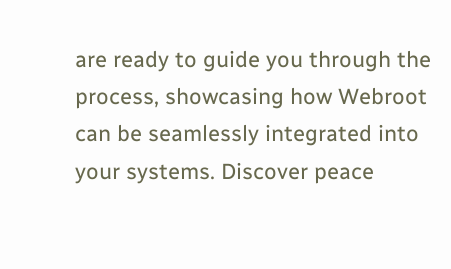are ready to guide you through the process, showcasing how Webroot can be seamlessly integrated into your systems. Discover peace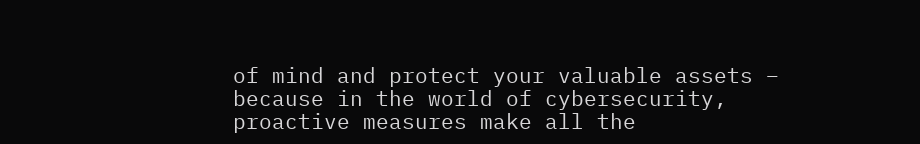of mind and protect your valuable assets – because in the world of cybersecurity, proactive measures make all the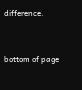difference.


bottom of page